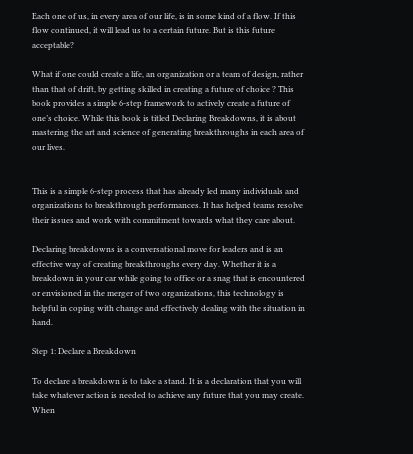Each one of us, in every area of our life, is in some kind of a flow. If this flow continued, it will lead us to a certain future. But is this future acceptable?

What if one could create a life, an organization or a team of design, rather than that of drift, by getting skilled in creating a future of choice ? This book provides a simple 6-step framework to actively create a future of one’s choice. While this book is titled Declaring Breakdowns, it is about mastering the art and science of generating breakthroughs in each area of our lives.


This is a simple 6-step process that has already led many individuals and organizations to breakthrough performances. It has helped teams resolve their issues and work with commitment towards what they care about.

Declaring breakdowns is a conversational move for leaders and is an effective way of creating breakthroughs every day. Whether it is a breakdown in your car while going to office or a snag that is encountered or envisioned in the merger of two organizations, this technology is helpful in coping with change and effectively dealing with the situation in hand.

Step 1: Declare a Breakdown

To declare a breakdown is to take a stand. It is a declaration that you will take whatever action is needed to achieve any future that you may create. When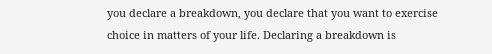you declare a breakdown, you declare that you want to exercise choice in matters of your life. Declaring a breakdown is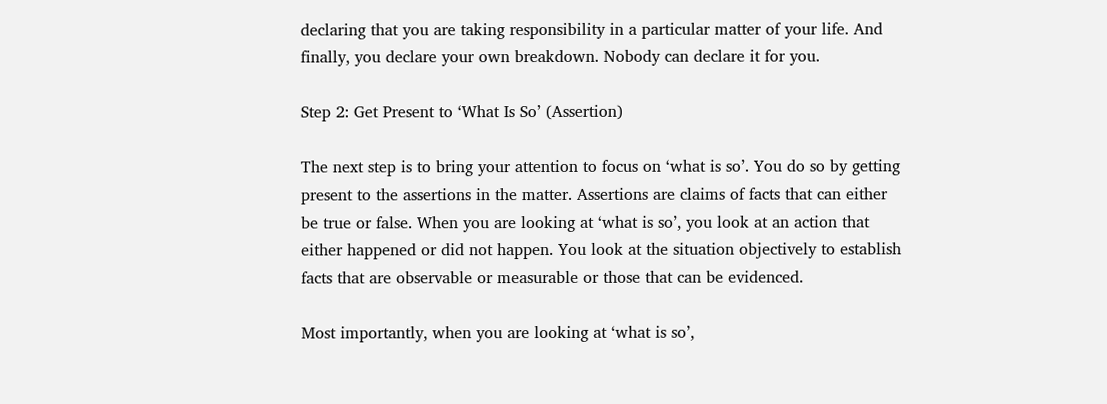declaring that you are taking responsibility in a particular matter of your life. And finally, you declare your own breakdown. Nobody can declare it for you.

Step 2: Get Present to ‘What Is So’ (Assertion)

The next step is to bring your attention to focus on ‘what is so’. You do so by getting present to the assertions in the matter. Assertions are claims of facts that can either be true or false. When you are looking at ‘what is so’, you look at an action that either happened or did not happen. You look at the situation objectively to establish facts that are observable or measurable or those that can be evidenced.

Most importantly, when you are looking at ‘what is so’,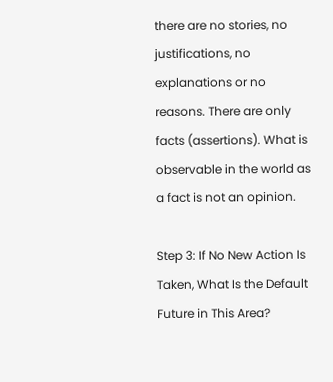there are no stories, no justifications, no explanations or no reasons. There are only facts (assertions). What is observable in the world as a fact is not an opinion.

Step 3: If No New Action Is Taken, What Is the Default Future in This Area?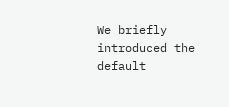We briefly introduced the default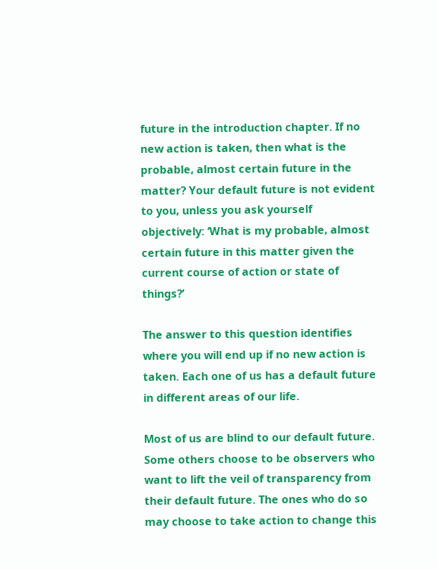future in the introduction chapter. If no new action is taken, then what is the probable, almost certain future in the matter? Your default future is not evident to you, unless you ask yourself objectively: ‘What is my probable, almost certain future in this matter given the current course of action or state of things?’

The answer to this question identifies where you will end up if no new action is taken. Each one of us has a default future in different areas of our life.

Most of us are blind to our default future. Some others choose to be observers who want to lift the veil of transparency from their default future. The ones who do so may choose to take action to change this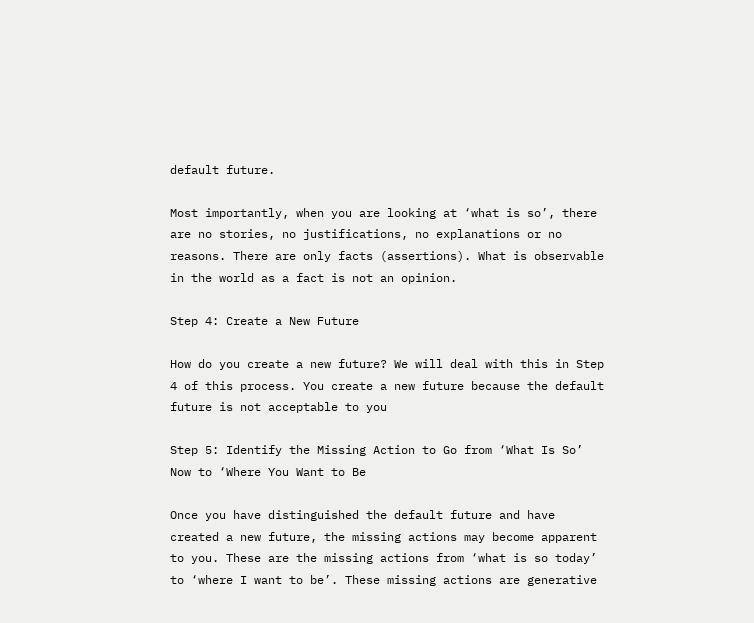default future.

Most importantly, when you are looking at ‘what is so’, there are no stories, no justifications, no explanations or no reasons. There are only facts (assertions). What is observable in the world as a fact is not an opinion.

Step 4: Create a New Future

How do you create a new future? We will deal with this in Step 4 of this process. You create a new future because the default future is not acceptable to you

Step 5: Identify the Missing Action to Go from ‘What Is So’ Now to ‘Where You Want to Be

Once you have distinguished the default future and have created a new future, the missing actions may become apparent to you. These are the missing actions from ‘what is so today’ to ‘where I want to be’. These missing actions are generative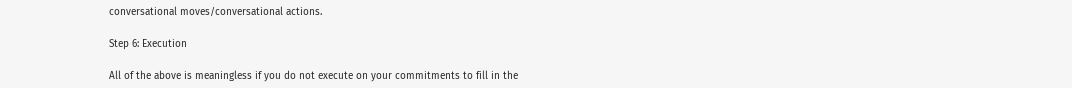conversational moves/conversational actions.

Step 6: Execution

All of the above is meaningless if you do not execute on your commitments to fill in the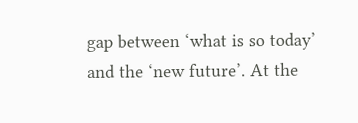gap between ‘what is so today’ and the ‘new future’. At the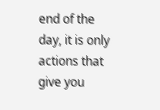end of the day, it is only actions that give you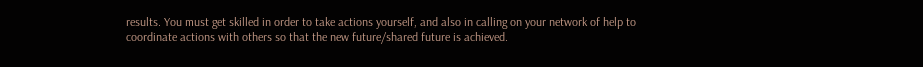results. You must get skilled in order to take actions yourself, and also in calling on your network of help to coordinate actions with others so that the new future/shared future is achieved.